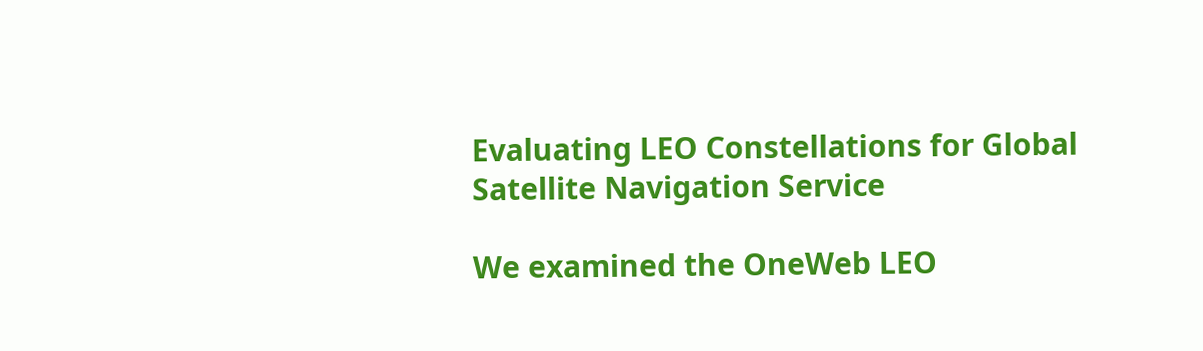Evaluating LEO Constellations for Global Satellite Navigation Service

We examined the OneWeb LEO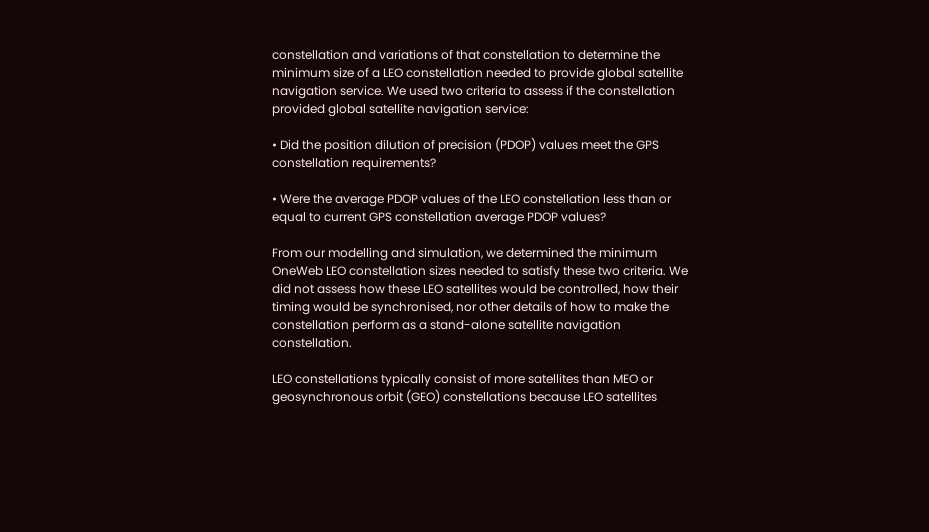constellation and variations of that constellation to determine the minimum size of a LEO constellation needed to provide global satellite navigation service. We used two criteria to assess if the constellation provided global satellite navigation service:

• Did the position dilution of precision (PDOP) values meet the GPS constellation requirements?

• Were the average PDOP values of the LEO constellation less than or equal to current GPS constellation average PDOP values?

From our modelling and simulation, we determined the minimum OneWeb LEO constellation sizes needed to satisfy these two criteria. We did not assess how these LEO satellites would be controlled, how their timing would be synchronised, nor other details of how to make the constellation perform as a stand-alone satellite navigation constellation.

LEO constellations typically consist of more satellites than MEO or geosynchronous orbit (GEO) constellations because LEO satellites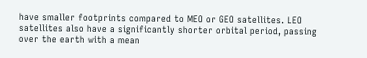have smaller footprints compared to MEO or GEO satellites. LEO satellites also have a significantly shorter orbital period, passing over the earth with a mean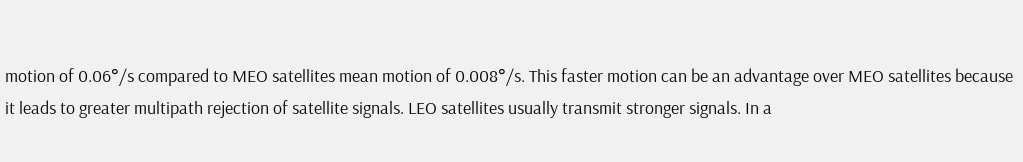motion of 0.06°/s compared to MEO satellites mean motion of 0.008°/s. This faster motion can be an advantage over MEO satellites because it leads to greater multipath rejection of satellite signals. LEO satellites usually transmit stronger signals. In a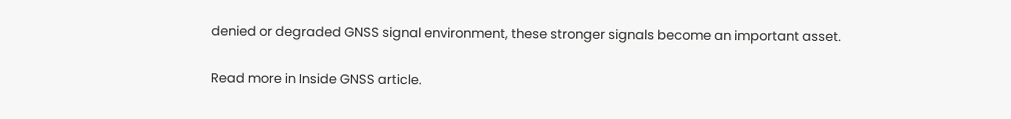denied or degraded GNSS signal environment, these stronger signals become an important asset.

Read more in Inside GNSS article.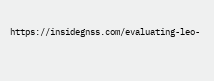https://insidegnss.com/evaluating-leo-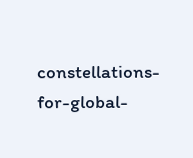constellations-for-global-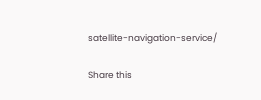satellite-navigation-service/

Share this